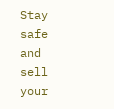Stay safe and sell your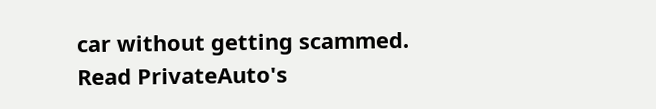car without getting scammed. Read PrivateAuto's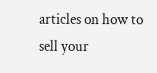articles on how to sell your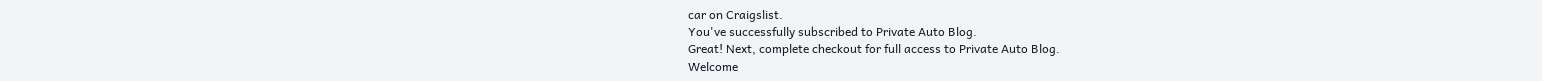car on Craigslist.
You've successfully subscribed to Private Auto Blog.
Great! Next, complete checkout for full access to Private Auto Blog.
Welcome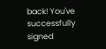back! You've successfully signed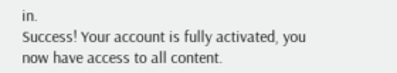in.
Success! Your account is fully activated, you now have access to all content.